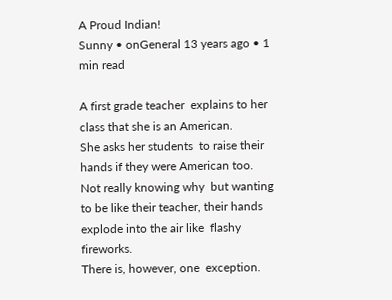A Proud Indian!
Sunny • onGeneral 13 years ago • 1 min read

A first grade teacher  explains to her class that she is an American.
She asks her students  to raise their hands if they were American too.
Not really knowing why  but wanting to be like their teacher, their hands explode into the air like  flashy fireworks.
There is, however, one  exception.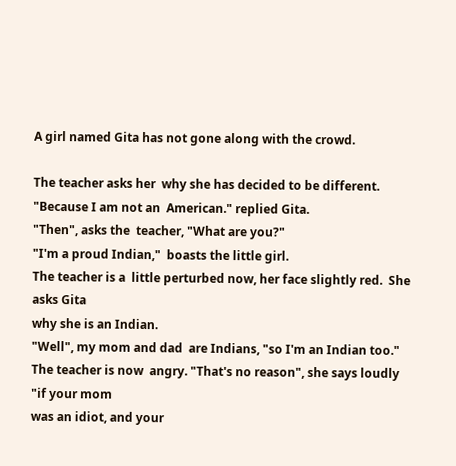A girl named Gita has not gone along with the crowd.

The teacher asks her  why she has decided to be different.
"Because I am not an  American." replied Gita.
"Then", asks the  teacher, "What are you?"
"I'm a proud Indian,"  boasts the little girl.
The teacher is a  little perturbed now, her face slightly red.  She asks Gita
why she is an Indian.
"Well", my mom and dad  are Indians, "so I'm an Indian too."
The teacher is now  angry. "That's no reason", she says loudly "if your mom
was an idiot, and your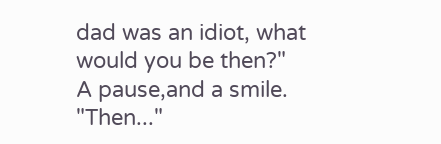dad was an idiot, what would you be then?"
A pause,and a smile.
"Then..."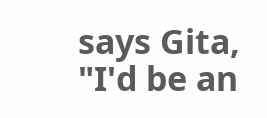says Gita,
"I'd be an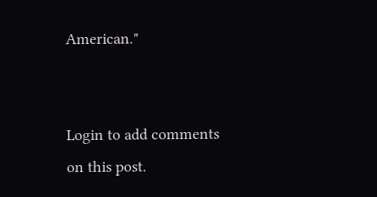American."


Login to add comments on this post.